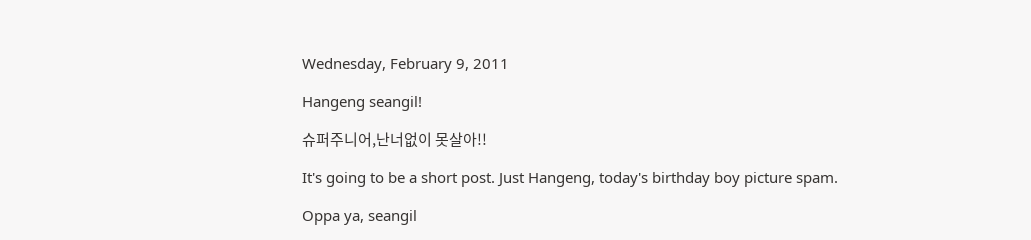Wednesday, February 9, 2011

Hangeng seangil!

슈퍼주니어,난너없이 못살아!!

It's going to be a short post. Just Hangeng, today's birthday boy picture spam.

Oppa ya, seangil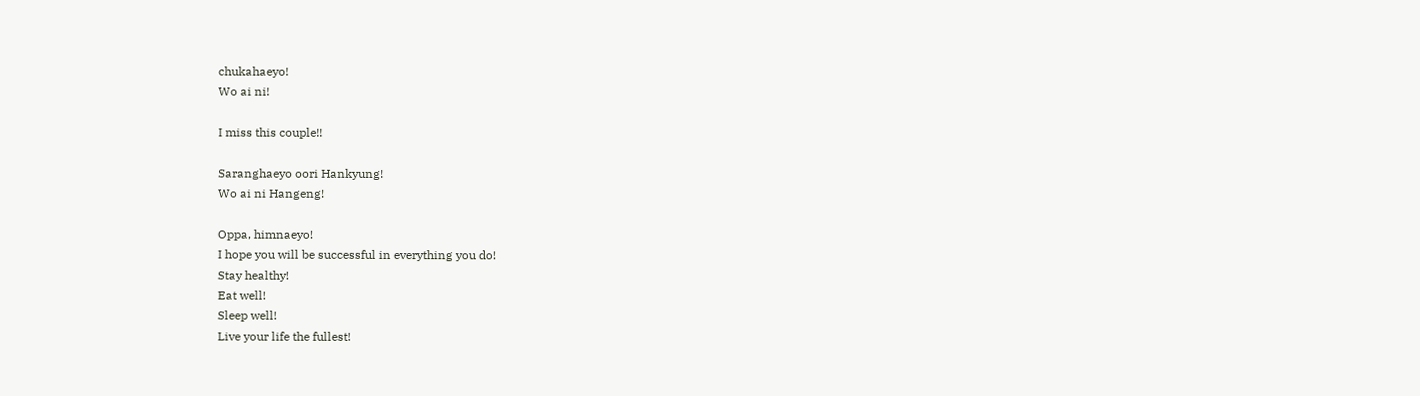chukahaeyo!
Wo ai ni!

I miss this couple!!

Saranghaeyo oori Hankyung!
Wo ai ni Hangeng!

Oppa, himnaeyo!
I hope you will be successful in everything you do!
Stay healthy!
Eat well!
Sleep well!
Live your life the fullest!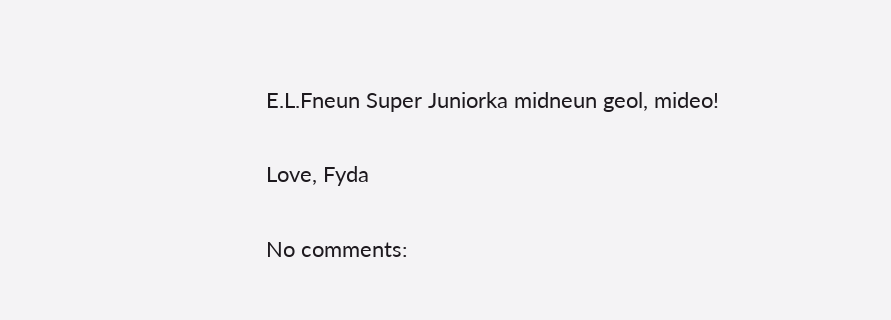E.L.Fneun Super Juniorka midneun geol, mideo!

Love, Fyda

No comments: